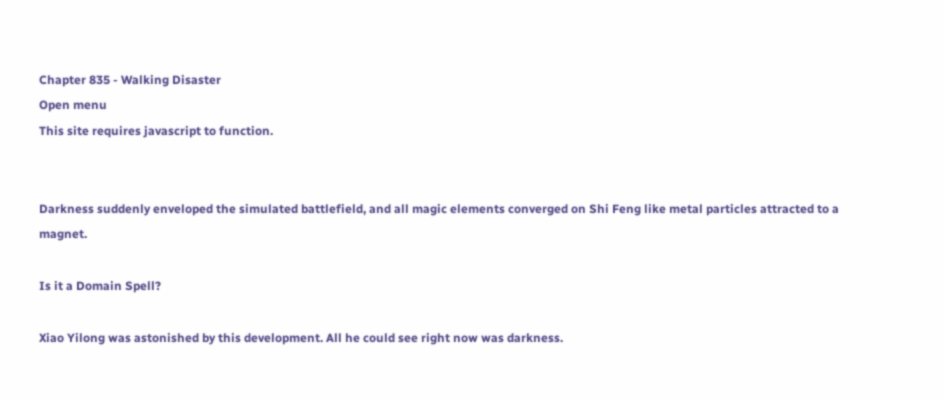Chapter 835 - Walking Disaster
Open menu
This site requires javascript to function.


Darkness suddenly enveloped the simulated battlefield, and all magic elements converged on Shi Feng like metal particles attracted to a magnet.

Is it a Domain Spell?

Xiao Yilong was astonished by this development. All he could see right now was darkness.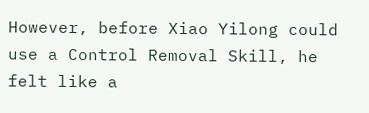However, before Xiao Yilong could use a Control Removal Skill, he felt like a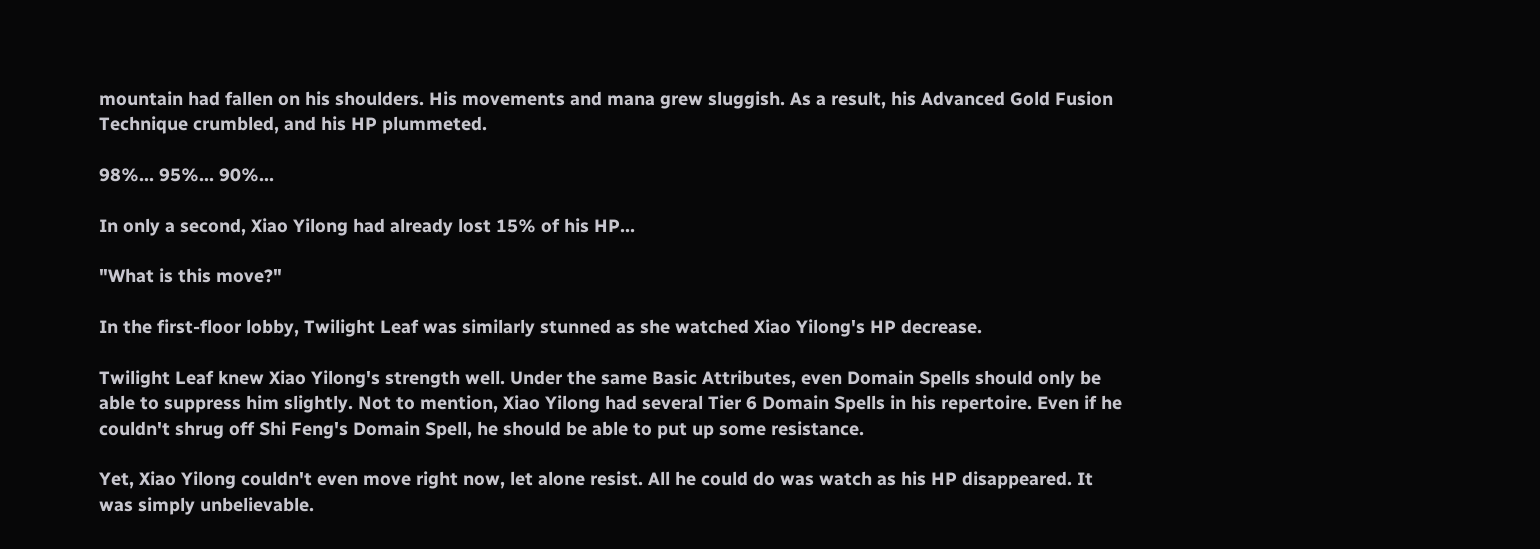mountain had fallen on his shoulders. His movements and mana grew sluggish. As a result, his Advanced Gold Fusion Technique crumbled, and his HP plummeted.

98%... 95%... 90%...

In only a second, Xiao Yilong had already lost 15% of his HP…

"What is this move?"

In the first-floor lobby, Twilight Leaf was similarly stunned as she watched Xiao Yilong's HP decrease.

Twilight Leaf knew Xiao Yilong's strength well. Under the same Basic Attributes, even Domain Spells should only be able to suppress him slightly. Not to mention, Xiao Yilong had several Tier 6 Domain Spells in his repertoire. Even if he couldn't shrug off Shi Feng's Domain Spell, he should be able to put up some resistance.

Yet, Xiao Yilong couldn't even move right now, let alone resist. All he could do was watch as his HP disappeared. It was simply unbelievable.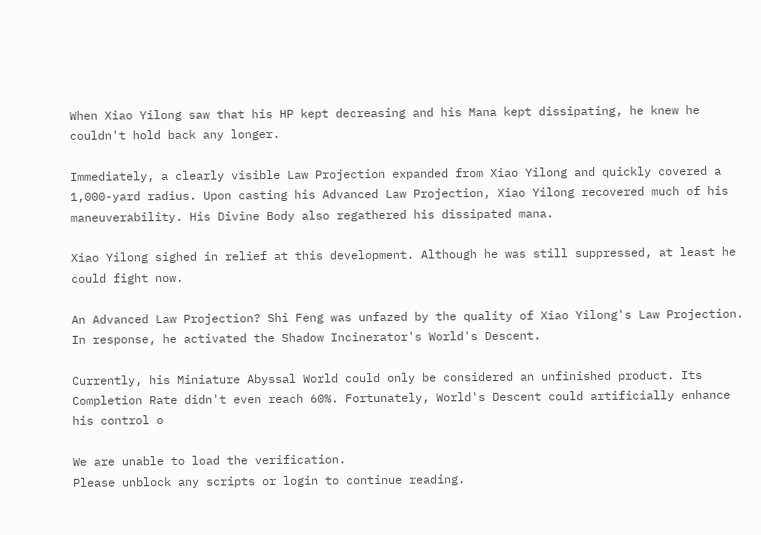When Xiao Yilong saw that his HP kept decreasing and his Mana kept dissipating, he knew he couldn't hold back any longer.

Immediately, a clearly visible Law Projection expanded from Xiao Yilong and quickly covered a 1,000-yard radius. Upon casting his Advanced Law Projection, Xiao Yilong recovered much of his maneuverability. His Divine Body also regathered his dissipated mana.

Xiao Yilong sighed in relief at this development. Although he was still suppressed, at least he could fight now.

An Advanced Law Projection? Shi Feng was unfazed by the quality of Xiao Yilong's Law Projection. In response, he activated the Shadow Incinerator's World's Descent.

Currently, his Miniature Abyssal World could only be considered an unfinished product. Its Completion Rate didn't even reach 60%. Fortunately, World's Descent could artificially enhance his control o

We are unable to load the verification.
Please unblock any scripts or login to continue reading.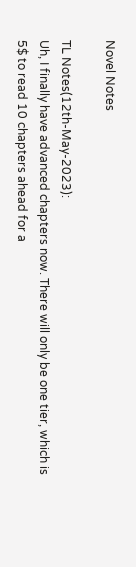Novel Notes

TL Notes(12th-May-2023):
Uh, I finally have advanced chapters now. There will only be one tier, which is 5$ to read 10 chapters ahead for a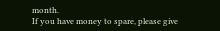month.
If you have money to spare, please give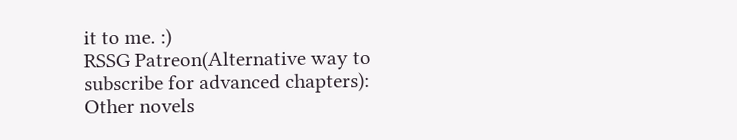it to me. :)
RSSG Patreon(Alternative way to subscribe for advanced chapters):
Other novels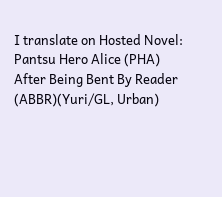I translate on Hosted Novel:
Pantsu Hero Alice (PHA)
After Being Bent By Reader (ABBR)(Yuri/GL, Urban)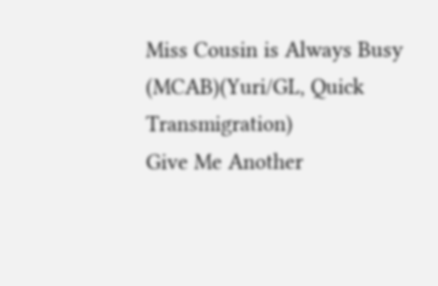Miss Cousin is Always Busy (MCAB)(Yuri/GL, Quick Transmigration)
Give Me Another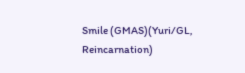Smile (GMAS)(Yuri/GL, Reincarnation)